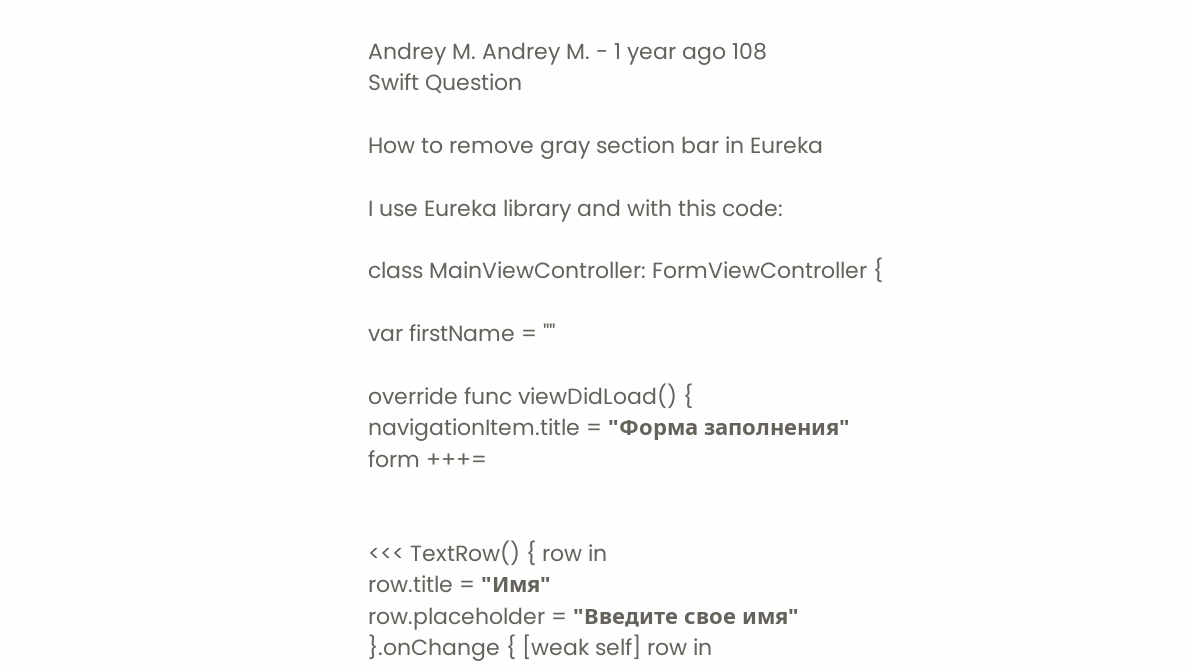Andrey M. Andrey M. - 1 year ago 108
Swift Question

How to remove gray section bar in Eureka

I use Eureka library and with this code:

class MainViewController: FormViewController {

var firstName = ""

override func viewDidLoad() {
navigationItem.title = "Форма заполнения"
form +++=


<<< TextRow() { row in
row.title = "Имя"
row.placeholder = "Введите свое имя"
}.onChange { [weak self] row in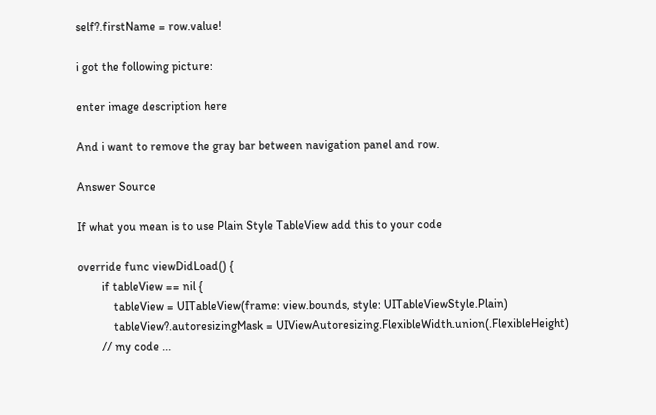self?.firstName = row.value!

i got the following picture:

enter image description here

And i want to remove the gray bar between navigation panel and row.

Answer Source

If what you mean is to use Plain Style TableView add this to your code

override func viewDidLoad() {
        if tableView == nil {
            tableView = UITableView(frame: view.bounds, style: UITableViewStyle.Plain)
            tableView?.autoresizingMask = UIViewAutoresizing.FlexibleWidth.union(.FlexibleHeight)
        // my code ...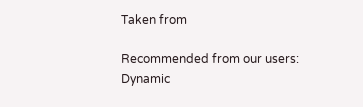Taken from

Recommended from our users: Dynamic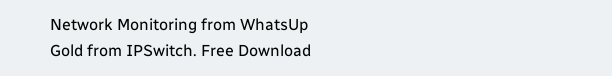Network Monitoring from WhatsUp Gold from IPSwitch. Free Download